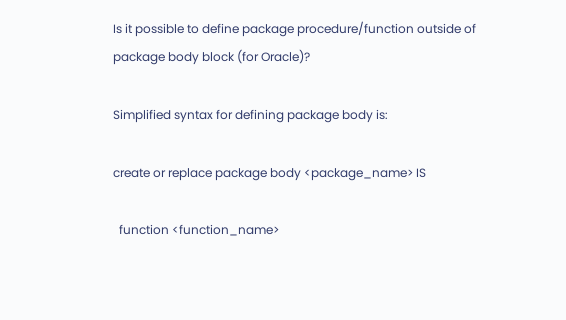Is it possible to define package procedure/function outside of package body block (for Oracle)?

Simplified syntax for defining package body is:

create or replace package body <package_name> IS

  function <function_name>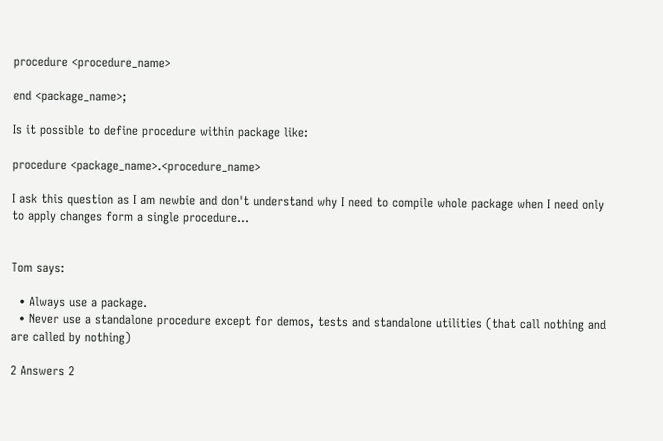procedure <procedure_name>

end <package_name>;

Is it possible to define procedure within package like:

procedure <package_name>.<procedure_name>

I ask this question as I am newbie and don't understand why I need to compile whole package when I need only to apply changes form a single procedure...


Tom says:

  • Always use a package.
  • Never use a standalone procedure except for demos, tests and standalone utilities (that call nothing and are called by nothing)

2 Answers 2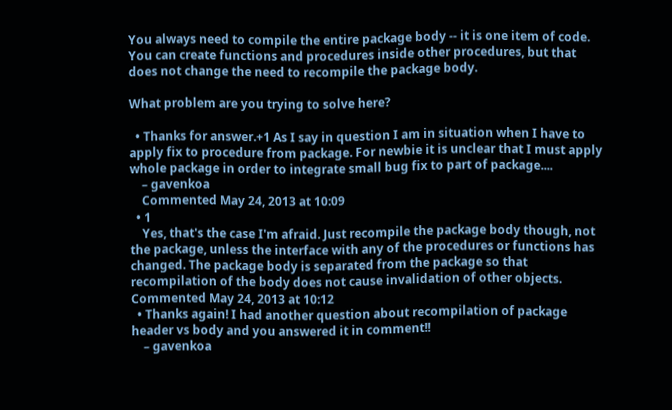You always need to compile the entire package body -- it is one item of code. You can create functions and procedures inside other procedures, but that does not change the need to recompile the package body.

What problem are you trying to solve here?

  • Thanks for answer.+1 As I say in question I am in situation when I have to apply fix to procedure from package. For newbie it is unclear that I must apply whole package in order to integrate small bug fix to part of package....
    – gavenkoa
    Commented May 24, 2013 at 10:09
  • 1
    Yes, that's the case I'm afraid. Just recompile the package body though, not the package, unless the interface with any of the procedures or functions has changed. The package body is separated from the package so that recompilation of the body does not cause invalidation of other objects. Commented May 24, 2013 at 10:12
  • Thanks again! I had another question about recompilation of package header vs body and you answered it in comment!!
    – gavenkoa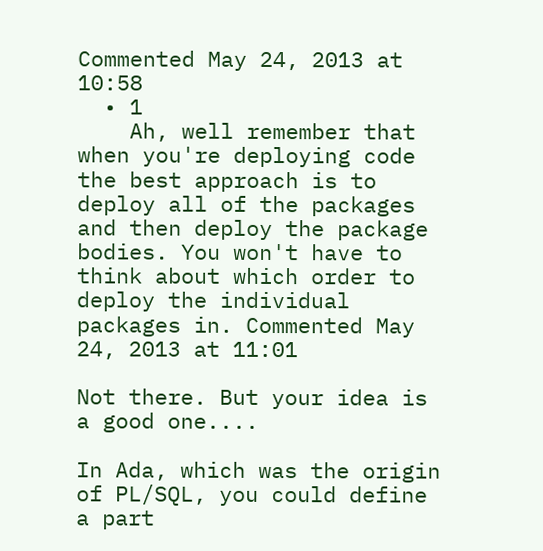Commented May 24, 2013 at 10:58
  • 1
    Ah, well remember that when you're deploying code the best approach is to deploy all of the packages and then deploy the package bodies. You won't have to think about which order to deploy the individual packages in. Commented May 24, 2013 at 11:01

Not there. But your idea is a good one....

In Ada, which was the origin of PL/SQL, you could define a part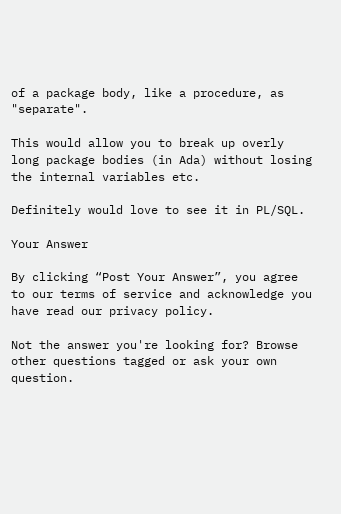of a package body, like a procedure, as "separate".

This would allow you to break up overly long package bodies (in Ada) without losing the internal variables etc.

Definitely would love to see it in PL/SQL.

Your Answer

By clicking “Post Your Answer”, you agree to our terms of service and acknowledge you have read our privacy policy.

Not the answer you're looking for? Browse other questions tagged or ask your own question.